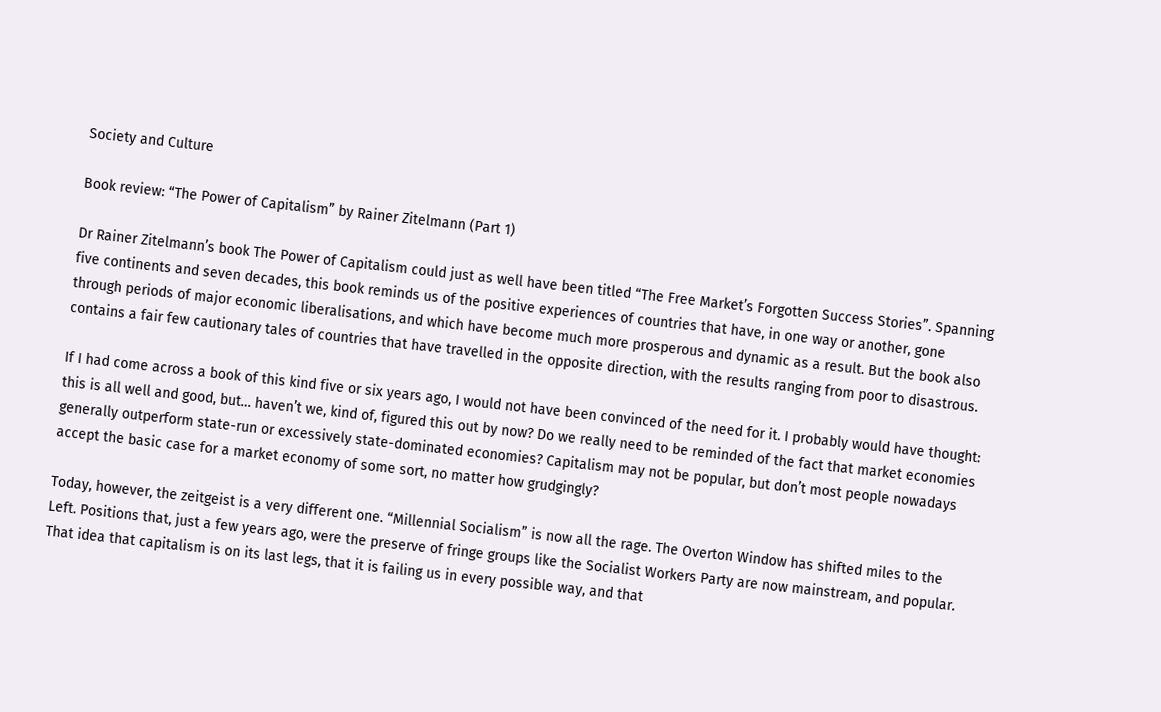Society and Culture

Book review: “The Power of Capitalism” by Rainer Zitelmann (Part 1)

Dr Rainer Zitelmann’s book The Power of Capitalism could just as well have been titled “The Free Market’s Forgotten Success Stories”. Spanning five continents and seven decades, this book reminds us of the positive experiences of countries that have, in one way or another, gone through periods of major economic liberalisations, and which have become much more prosperous and dynamic as a result. But the book also contains a fair few cautionary tales of countries that have travelled in the opposite direction, with the results ranging from poor to disastrous.

If I had come across a book of this kind five or six years ago, I would not have been convinced of the need for it. I probably would have thought: this is all well and good, but… haven’t we, kind of, figured this out by now? Do we really need to be reminded of the fact that market economies generally outperform state-run or excessively state-dominated economies? Capitalism may not be popular, but don’t most people nowadays accept the basic case for a market economy of some sort, no matter how grudgingly?

Today, however, the zeitgeist is a very different one. “Millennial Socialism” is now all the rage. The Overton Window has shifted miles to the Left. Positions that, just a few years ago, were the preserve of fringe groups like the Socialist Workers Party are now mainstream, and popular. That idea that capitalism is on its last legs, that it is failing us in every possible way, and that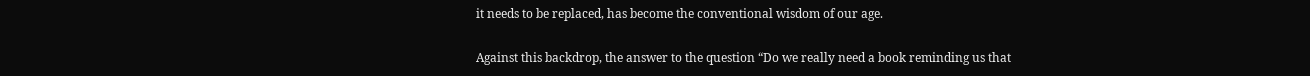it needs to be replaced, has become the conventional wisdom of our age.

Against this backdrop, the answer to the question “Do we really need a book reminding us that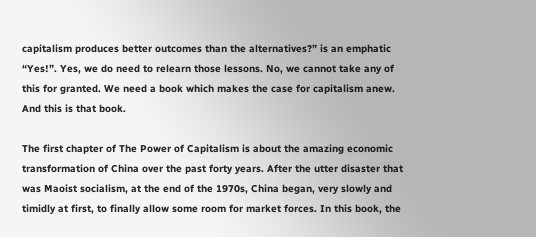capitalism produces better outcomes than the alternatives?” is an emphatic “Yes!”. Yes, we do need to relearn those lessons. No, we cannot take any of this for granted. We need a book which makes the case for capitalism anew. And this is that book.

The first chapter of The Power of Capitalism is about the amazing economic transformation of China over the past forty years. After the utter disaster that was Maoist socialism, at the end of the 1970s, China began, very slowly and timidly at first, to finally allow some room for market forces. In this book, the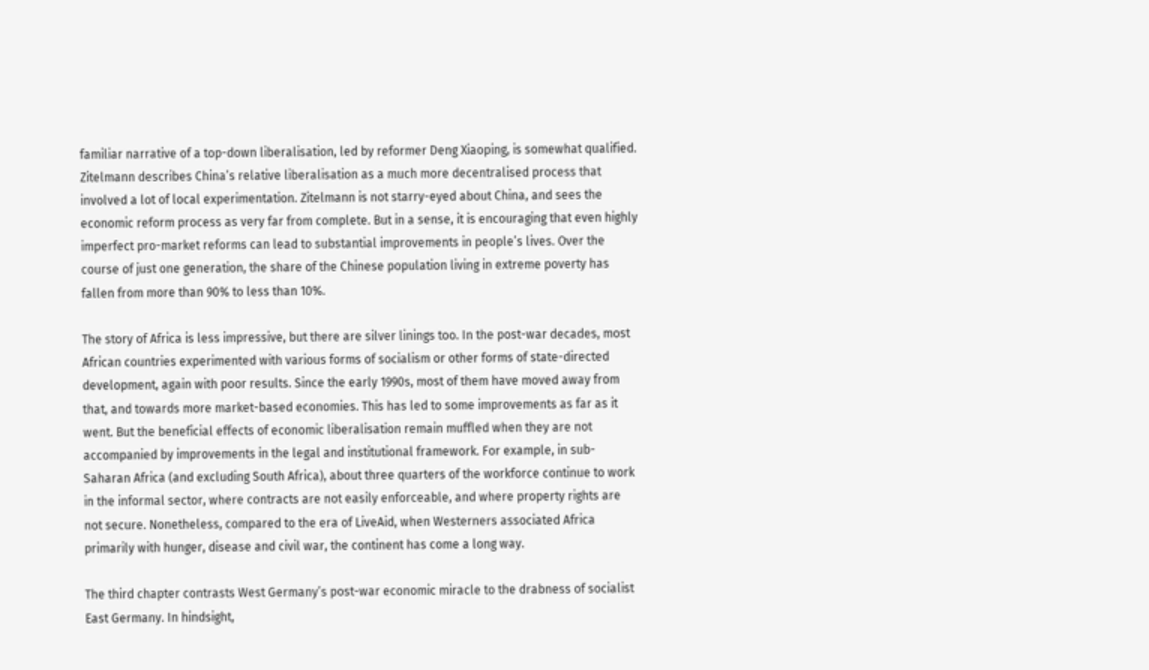familiar narrative of a top-down liberalisation, led by reformer Deng Xiaoping, is somewhat qualified. Zitelmann describes China’s relative liberalisation as a much more decentralised process that involved a lot of local experimentation. Zitelmann is not starry-eyed about China, and sees the economic reform process as very far from complete. But in a sense, it is encouraging that even highly imperfect pro-market reforms can lead to substantial improvements in people’s lives. Over the course of just one generation, the share of the Chinese population living in extreme poverty has fallen from more than 90% to less than 10%.

The story of Africa is less impressive, but there are silver linings too. In the post-war decades, most African countries experimented with various forms of socialism or other forms of state-directed development, again with poor results. Since the early 1990s, most of them have moved away from that, and towards more market-based economies. This has led to some improvements as far as it went. But the beneficial effects of economic liberalisation remain muffled when they are not accompanied by improvements in the legal and institutional framework. For example, in sub-Saharan Africa (and excluding South Africa), about three quarters of the workforce continue to work in the informal sector, where contracts are not easily enforceable, and where property rights are not secure. Nonetheless, compared to the era of LiveAid, when Westerners associated Africa primarily with hunger, disease and civil war, the continent has come a long way.

The third chapter contrasts West Germany’s post-war economic miracle to the drabness of socialist East Germany. In hindsight,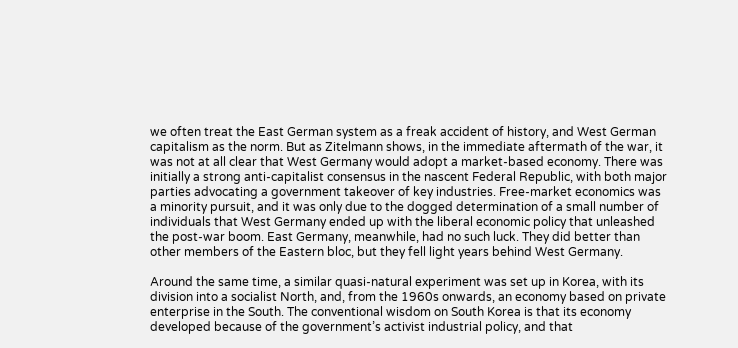we often treat the East German system as a freak accident of history, and West German capitalism as the norm. But as Zitelmann shows, in the immediate aftermath of the war, it was not at all clear that West Germany would adopt a market-based economy. There was initially a strong anti-capitalist consensus in the nascent Federal Republic, with both major parties advocating a government takeover of key industries. Free-market economics was a minority pursuit, and it was only due to the dogged determination of a small number of individuals that West Germany ended up with the liberal economic policy that unleashed the post-war boom. East Germany, meanwhile, had no such luck. They did better than other members of the Eastern bloc, but they fell light years behind West Germany.

Around the same time, a similar quasi-natural experiment was set up in Korea, with its division into a socialist North, and, from the 1960s onwards, an economy based on private enterprise in the South. The conventional wisdom on South Korea is that its economy developed because of the government’s activist industrial policy, and that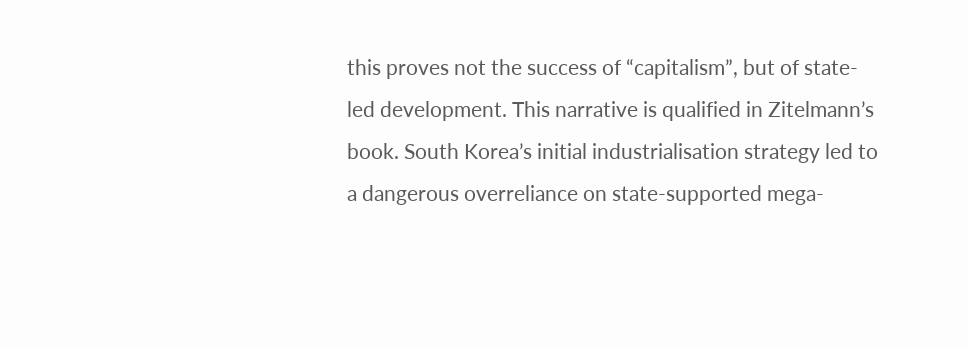this proves not the success of “capitalism”, but of state-led development. This narrative is qualified in Zitelmann’s book. South Korea’s initial industrialisation strategy led to a dangerous overreliance on state-supported mega-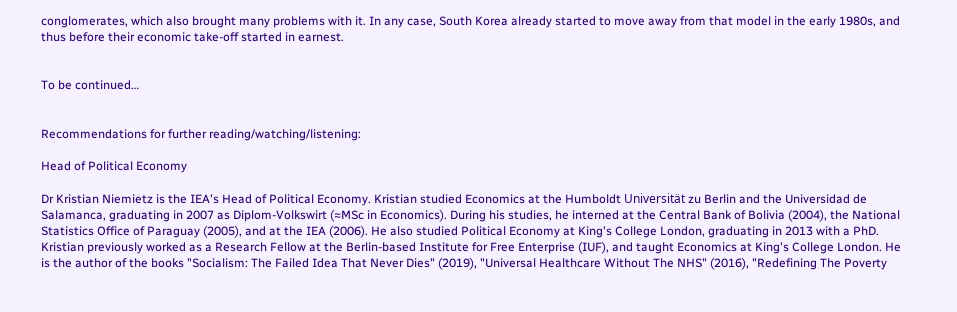conglomerates, which also brought many problems with it. In any case, South Korea already started to move away from that model in the early 1980s, and thus before their economic take-off started in earnest.


To be continued…


Recommendations for further reading/watching/listening:

Head of Political Economy

Dr Kristian Niemietz is the IEA's Head of Political Economy. Kristian studied Economics at the Humboldt Universität zu Berlin and the Universidad de Salamanca, graduating in 2007 as Diplom-Volkswirt (≈MSc in Economics). During his studies, he interned at the Central Bank of Bolivia (2004), the National Statistics Office of Paraguay (2005), and at the IEA (2006). He also studied Political Economy at King's College London, graduating in 2013 with a PhD. Kristian previously worked as a Research Fellow at the Berlin-based Institute for Free Enterprise (IUF), and taught Economics at King's College London. He is the author of the books "Socialism: The Failed Idea That Never Dies" (2019), "Universal Healthcare Without The NHS" (2016), "Redefining The Poverty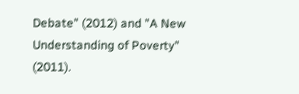Debate" (2012) and "A New Understanding of Poverty" (2011).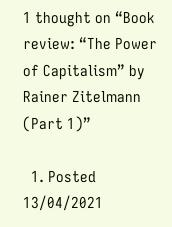1 thought on “Book review: “The Power of Capitalism” by Rainer Zitelmann (Part 1)”

  1. Posted 13/04/2021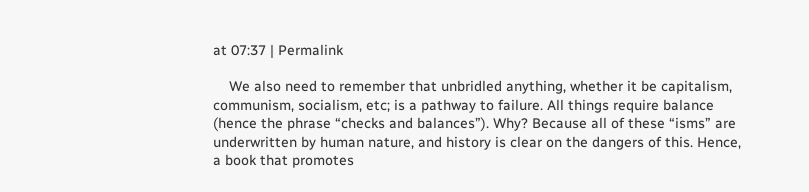at 07:37 | Permalink

    We also need to remember that unbridled anything, whether it be capitalism, communism, socialism, etc; is a pathway to failure. All things require balance (hence the phrase “checks and balances”). Why? Because all of these “isms” are underwritten by human nature, and history is clear on the dangers of this. Hence, a book that promotes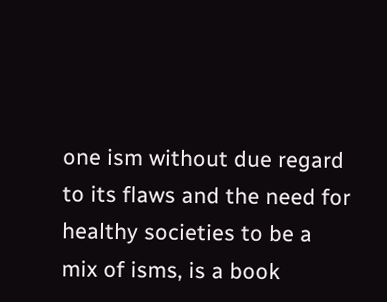one ism without due regard to its flaws and the need for healthy societies to be a mix of isms, is a book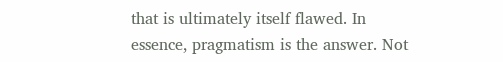that is ultimately itself flawed. In essence, pragmatism is the answer. Not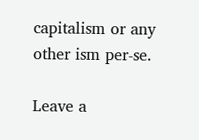capitalism or any other ism per-se.

Leave a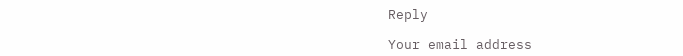Reply

Your email address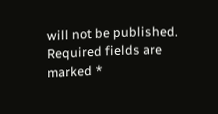will not be published. Required fields are marked *